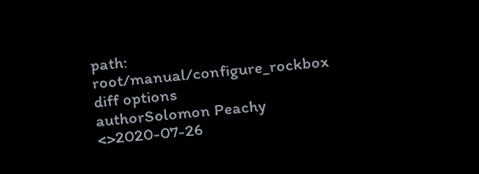path: root/manual/configure_rockbox
diff options
authorSolomon Peachy <>2020-07-26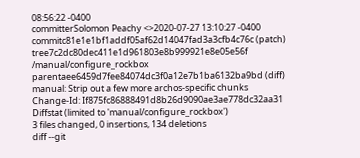08:56:22 -0400
committerSolomon Peachy <>2020-07-27 13:10:27 -0400
commitc81e1e1bf1addf05af62d14047fad3a3cfb4c76c (patch)
tree7c2dc80dec411e1d961803e8b999921e8e05e56f /manual/configure_rockbox
parentaee6459d7fee84074dc3f0a12e7b1ba6132ba9bd (diff)
manual: Strip out a few more archos-specific chunks
Change-Id: If875fc86888491d8b26d9090ae3ae778dc32aa31
Diffstat (limited to 'manual/configure_rockbox')
3 files changed, 0 insertions, 134 deletions
diff --git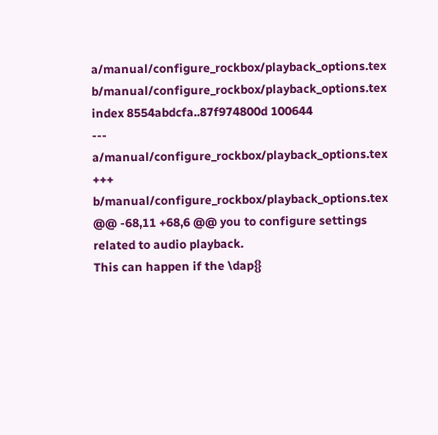a/manual/configure_rockbox/playback_options.tex b/manual/configure_rockbox/playback_options.tex
index 8554abdcfa..87f974800d 100644
--- a/manual/configure_rockbox/playback_options.tex
+++ b/manual/configure_rockbox/playback_options.tex
@@ -68,11 +68,6 @@ you to configure settings related to audio playback.
This can happen if the \dap{}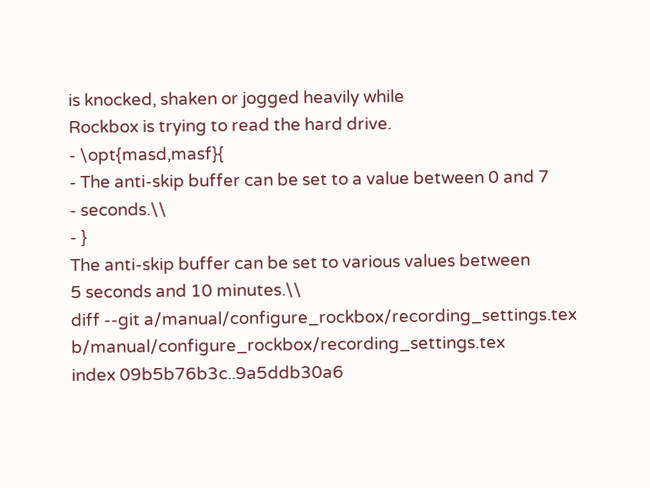is knocked, shaken or jogged heavily while
Rockbox is trying to read the hard drive.
- \opt{masd,masf}{
- The anti-skip buffer can be set to a value between 0 and 7
- seconds.\\
- }
The anti-skip buffer can be set to various values between
5 seconds and 10 minutes.\\
diff --git a/manual/configure_rockbox/recording_settings.tex b/manual/configure_rockbox/recording_settings.tex
index 09b5b76b3c..9a5ddb30a6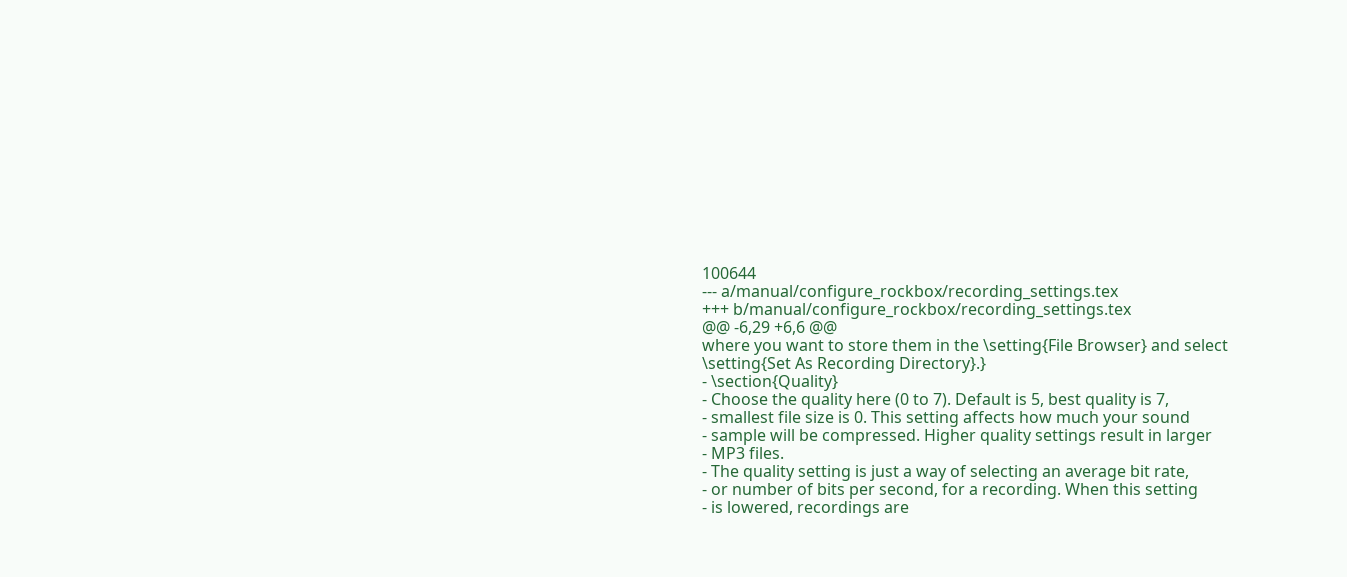100644
--- a/manual/configure_rockbox/recording_settings.tex
+++ b/manual/configure_rockbox/recording_settings.tex
@@ -6,29 +6,6 @@
where you want to store them in the \setting{File Browser} and select
\setting{Set As Recording Directory}.}
- \section{Quality}
- Choose the quality here (0 to 7). Default is 5, best quality is 7,
- smallest file size is 0. This setting affects how much your sound
- sample will be compressed. Higher quality settings result in larger
- MP3 files.
- The quality setting is just a way of selecting an average bit rate,
- or number of bits per second, for a recording. When this setting
- is lowered, recordings are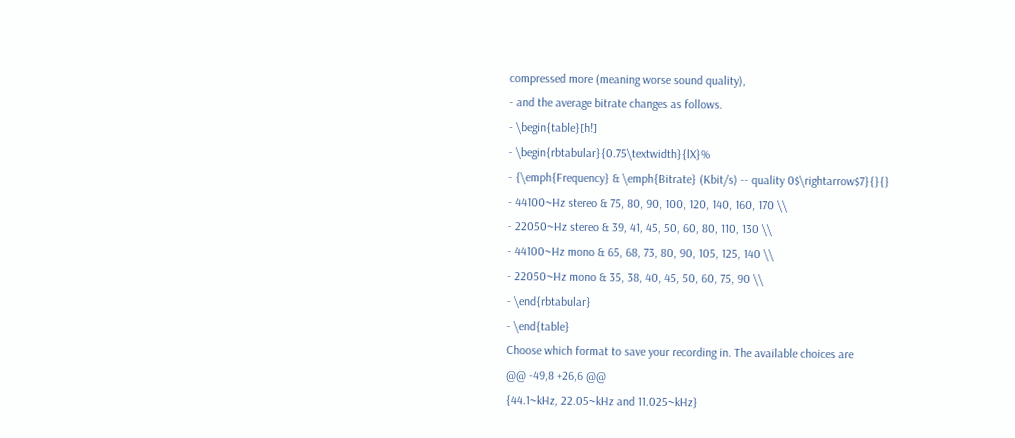compressed more (meaning worse sound quality),
- and the average bitrate changes as follows.
- \begin{table}[h!]
- \begin{rbtabular}{0.75\textwidth}{lX}%
- {\emph{Frequency} & \emph{Bitrate} (Kbit/s) -- quality 0$\rightarrow$7}{}{}
- 44100~Hz stereo & 75, 80, 90, 100, 120, 140, 160, 170 \\
- 22050~Hz stereo & 39, 41, 45, 50, 60, 80, 110, 130 \\
- 44100~Hz mono & 65, 68, 73, 80, 90, 105, 125, 140 \\
- 22050~Hz mono & 35, 38, 40, 45, 50, 60, 75, 90 \\
- \end{rbtabular}
- \end{table}
Choose which format to save your recording in. The available choices are
@@ -49,8 +26,6 @@
{44.1~kHz, 22.05~kHz and 11.025~kHz}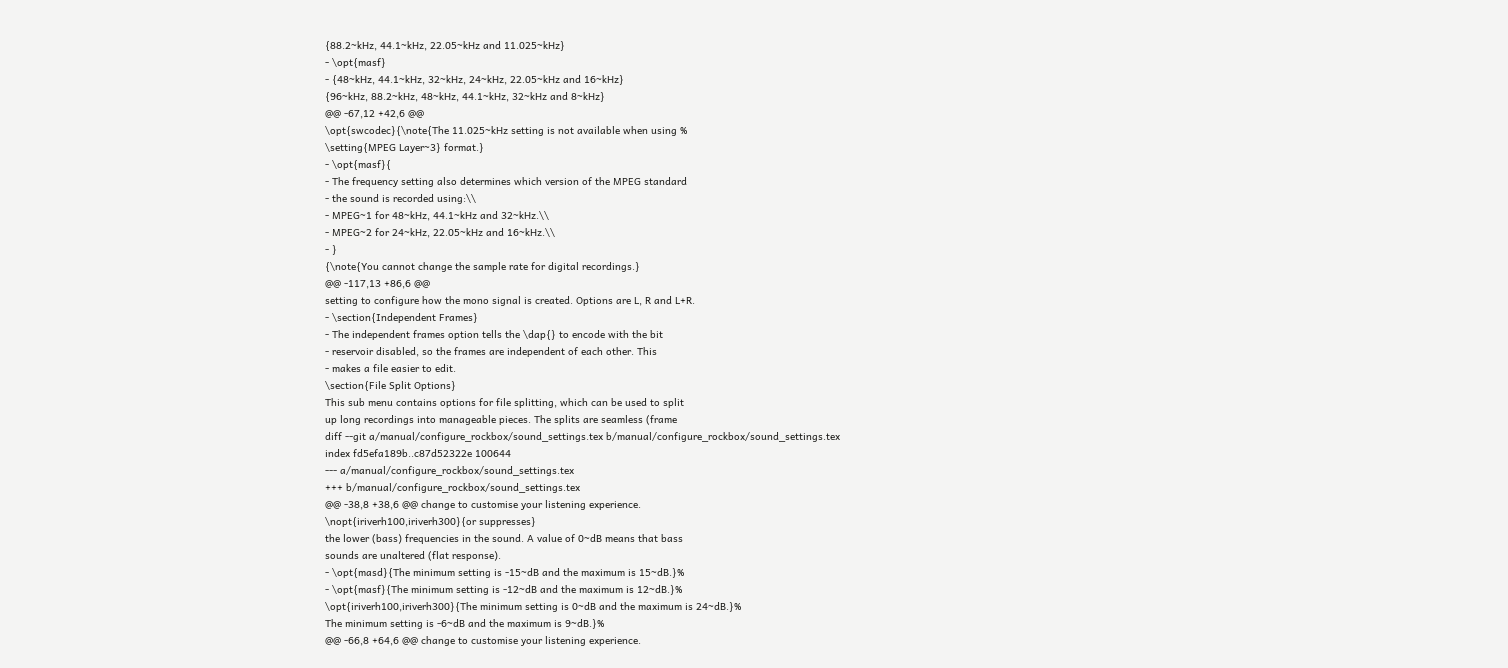{88.2~kHz, 44.1~kHz, 22.05~kHz and 11.025~kHz}
- \opt{masf}
- {48~kHz, 44.1~kHz, 32~kHz, 24~kHz, 22.05~kHz and 16~kHz}
{96~kHz, 88.2~kHz, 48~kHz, 44.1~kHz, 32~kHz and 8~kHz}
@@ -67,12 +42,6 @@
\opt{swcodec}{\note{The 11.025~kHz setting is not available when using %
\setting{MPEG Layer~3} format.}
- \opt{masf}{
- The frequency setting also determines which version of the MPEG standard
- the sound is recorded using:\\
- MPEG~1 for 48~kHz, 44.1~kHz and 32~kHz.\\
- MPEG~2 for 24~kHz, 22.05~kHz and 16~kHz.\\
- }
{\note{You cannot change the sample rate for digital recordings.}
@@ -117,13 +86,6 @@
setting to configure how the mono signal is created. Options are L, R and L+R.
- \section{Independent Frames}
- The independent frames option tells the \dap{} to encode with the bit
- reservoir disabled, so the frames are independent of each other. This
- makes a file easier to edit.
\section{File Split Options}
This sub menu contains options for file splitting, which can be used to split
up long recordings into manageable pieces. The splits are seamless (frame
diff --git a/manual/configure_rockbox/sound_settings.tex b/manual/configure_rockbox/sound_settings.tex
index fd5efa189b..c87d52322e 100644
--- a/manual/configure_rockbox/sound_settings.tex
+++ b/manual/configure_rockbox/sound_settings.tex
@@ -38,8 +38,6 @@ change to customise your listening experience.
\nopt{iriverh100,iriverh300}{or suppresses}
the lower (bass) frequencies in the sound. A value of 0~dB means that bass
sounds are unaltered (flat response).
- \opt{masd}{The minimum setting is -15~dB and the maximum is 15~dB.}%
- \opt{masf}{The minimum setting is -12~dB and the maximum is 12~dB.}%
\opt{iriverh100,iriverh300}{The minimum setting is 0~dB and the maximum is 24~dB.}%
The minimum setting is -6~dB and the maximum is 9~dB.}%
@@ -66,8 +64,6 @@ change to customise your listening experience.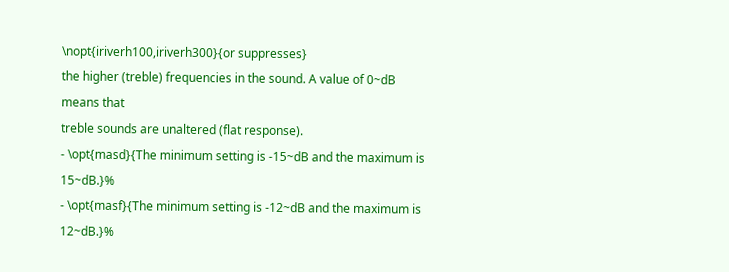\nopt{iriverh100,iriverh300}{or suppresses}
the higher (treble) frequencies in the sound. A value of 0~dB means that
treble sounds are unaltered (flat response).
- \opt{masd}{The minimum setting is -15~dB and the maximum is 15~dB.}%
- \opt{masf}{The minimum setting is -12~dB and the maximum is 12~dB.}%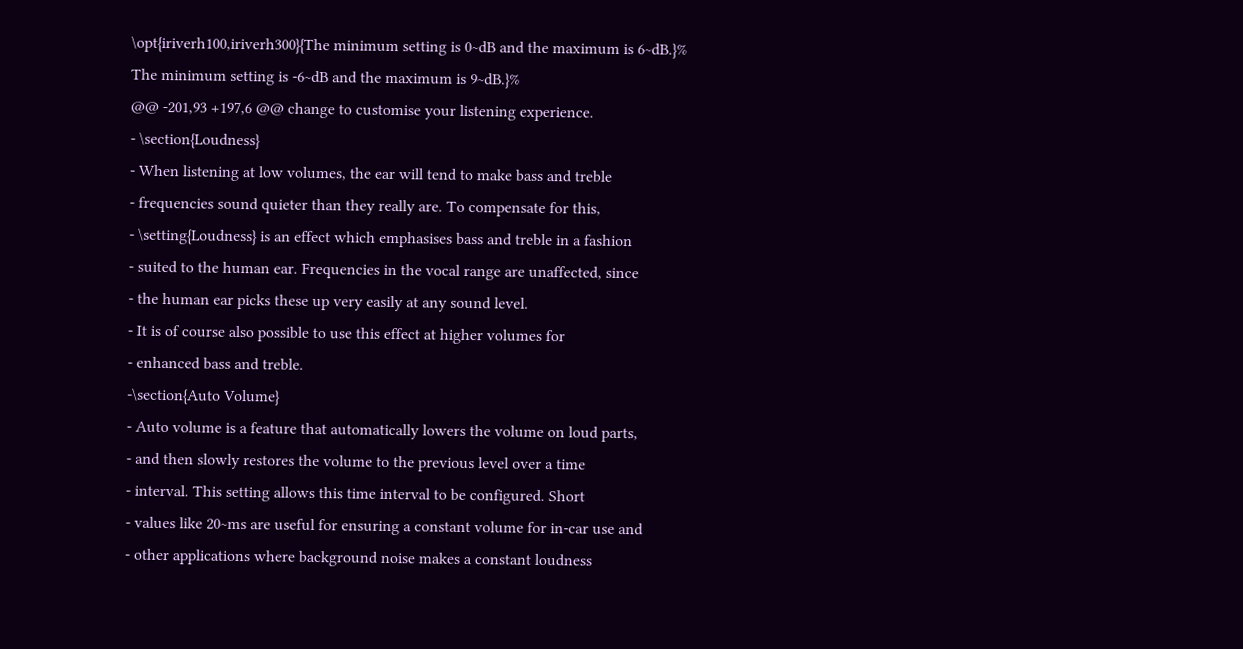\opt{iriverh100,iriverh300}{The minimum setting is 0~dB and the maximum is 6~dB.}%
The minimum setting is -6~dB and the maximum is 9~dB.}%
@@ -201,93 +197,6 @@ change to customise your listening experience.
- \section{Loudness}
- When listening at low volumes, the ear will tend to make bass and treble
- frequencies sound quieter than they really are. To compensate for this,
- \setting{Loudness} is an effect which emphasises bass and treble in a fashion
- suited to the human ear. Frequencies in the vocal range are unaffected, since
- the human ear picks these up very easily at any sound level.
- It is of course also possible to use this effect at higher volumes for
- enhanced bass and treble.
-\section{Auto Volume}
- Auto volume is a feature that automatically lowers the volume on loud parts,
- and then slowly restores the volume to the previous level over a time
- interval. This setting allows this time interval to be configured. Short
- values like 20~ms are useful for ensuring a constant volume for in-car use and
- other applications where background noise makes a constant loudness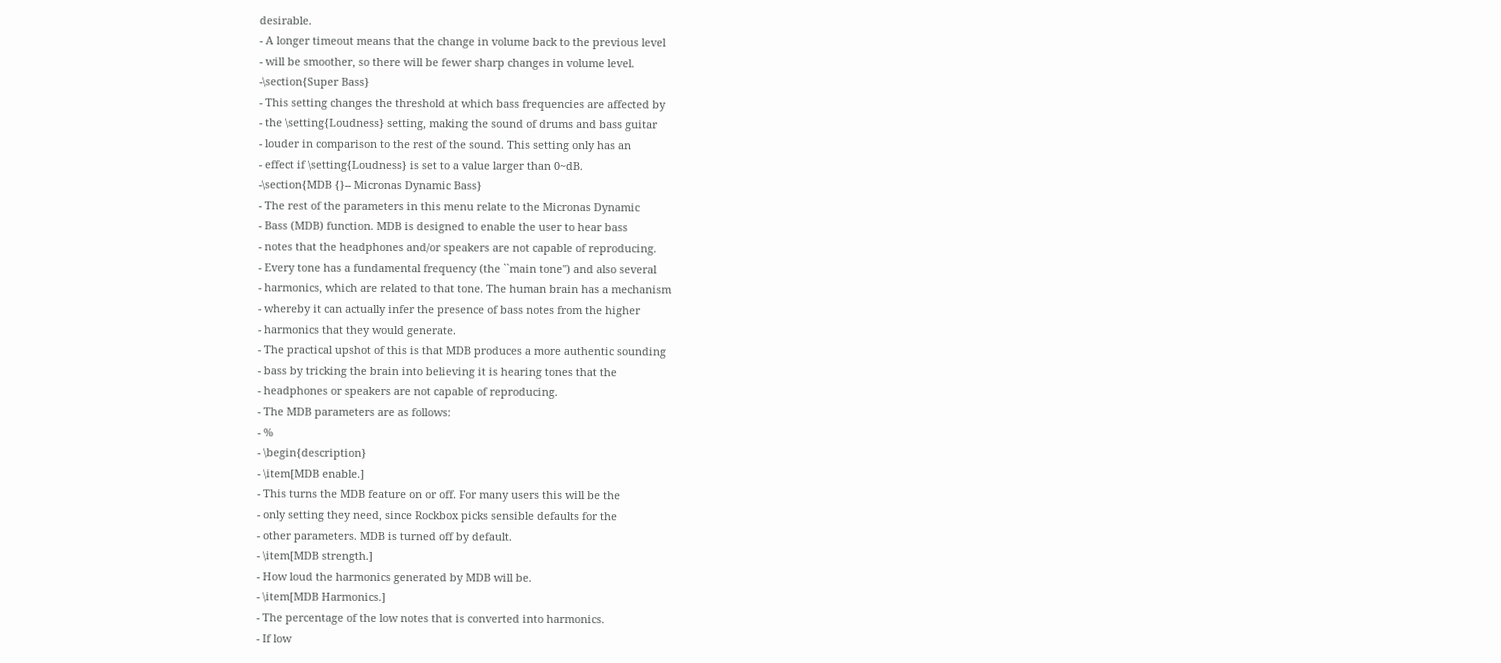desirable.
- A longer timeout means that the change in volume back to the previous level
- will be smoother, so there will be fewer sharp changes in volume level.
-\section{Super Bass}
- This setting changes the threshold at which bass frequencies are affected by
- the \setting{Loudness} setting, making the sound of drums and bass guitar
- louder in comparison to the rest of the sound. This setting only has an
- effect if \setting{Loudness} is set to a value larger than 0~dB.
-\section{MDB {}-- Micronas Dynamic Bass}
- The rest of the parameters in this menu relate to the Micronas Dynamic
- Bass (MDB) function. MDB is designed to enable the user to hear bass
- notes that the headphones and/or speakers are not capable of reproducing.
- Every tone has a fundamental frequency (the ``main tone'') and also several
- harmonics, which are related to that tone. The human brain has a mechanism
- whereby it can actually infer the presence of bass notes from the higher
- harmonics that they would generate.
- The practical upshot of this is that MDB produces a more authentic sounding
- bass by tricking the brain into believing it is hearing tones that the
- headphones or speakers are not capable of reproducing.
- The MDB parameters are as follows:
- %
- \begin{description}
- \item[MDB enable.]
- This turns the MDB feature on or off. For many users this will be the
- only setting they need, since Rockbox picks sensible defaults for the
- other parameters. MDB is turned off by default.
- \item[MDB strength.]
- How loud the harmonics generated by MDB will be.
- \item[MDB Harmonics.]
- The percentage of the low notes that is converted into harmonics.
- If low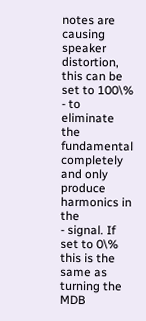notes are causing speaker distortion, this can be set to 100\%
- to eliminate the fundamental completely and only produce harmonics in the
- signal. If set to 0\% this is the same as turning the MDB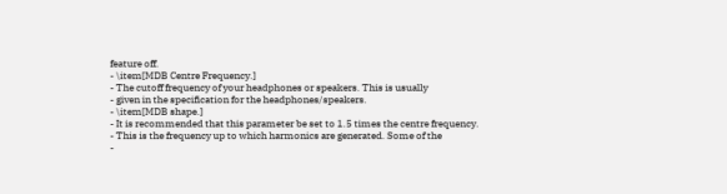feature off.
- \item[MDB Centre Frequency.]
- The cutoff frequency of your headphones or speakers. This is usually
- given in the specification for the headphones/speakers.
- \item[MDB shape.]
- It is recommended that this parameter be set to 1.5 times the centre frequency.
- This is the frequency up to which harmonics are generated. Some of the
-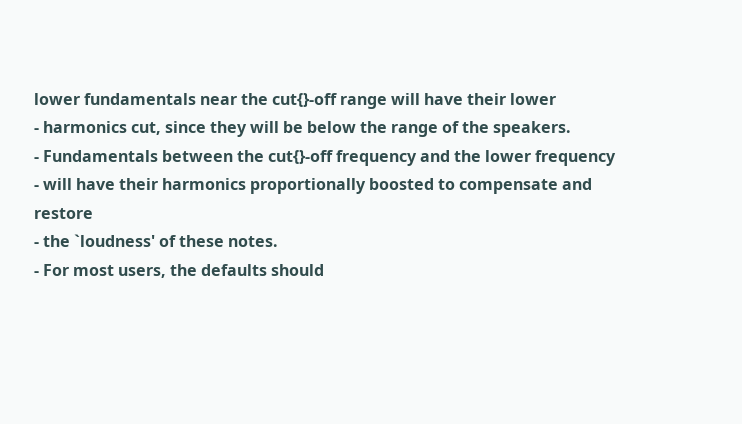lower fundamentals near the cut{}-off range will have their lower
- harmonics cut, since they will be below the range of the speakers.
- Fundamentals between the cut{}-off frequency and the lower frequency
- will have their harmonics proportionally boosted to compensate and restore
- the `loudness' of these notes.
- For most users, the defaults should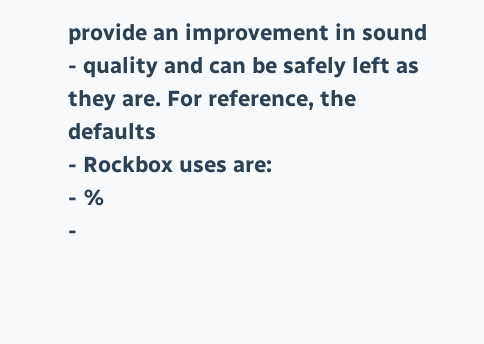provide an improvement in sound
- quality and can be safely left as they are. For reference, the defaults
- Rockbox uses are:
- %
-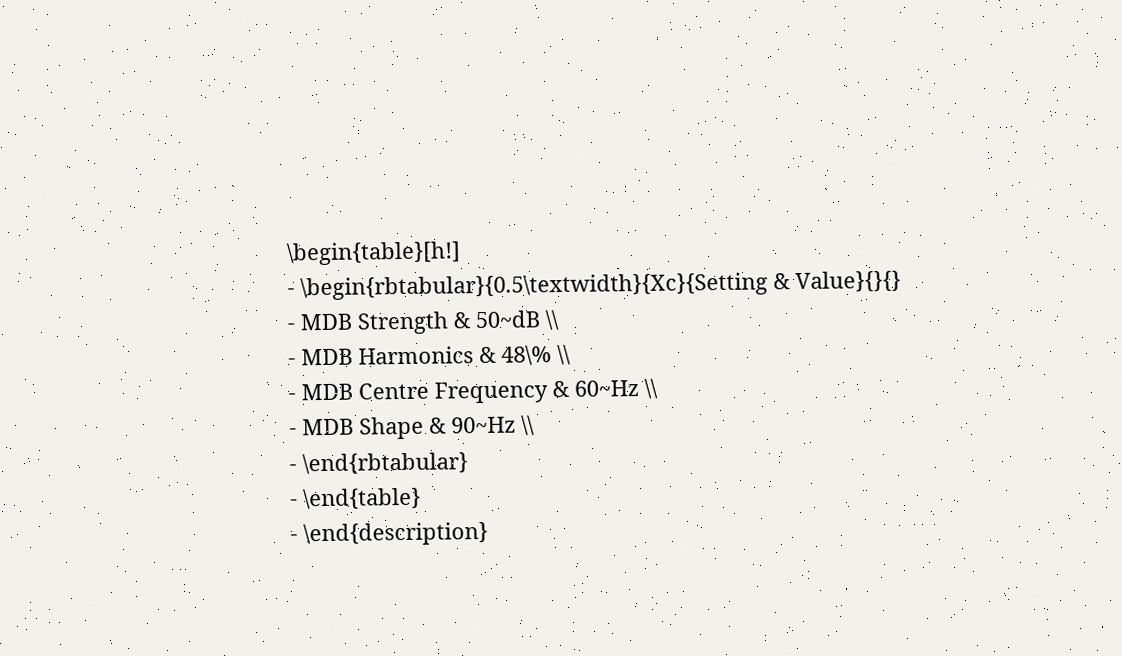\begin{table}[h!]
- \begin{rbtabular}{0.5\textwidth}{Xc}{Setting & Value}{}{}
- MDB Strength & 50~dB \\
- MDB Harmonics & 48\% \\
- MDB Centre Frequency & 60~Hz \\
- MDB Shape & 90~Hz \\
- \end{rbtabular}
- \end{table}
- \end{description}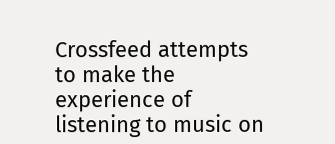Crossfeed attempts to make the experience of listening to music on